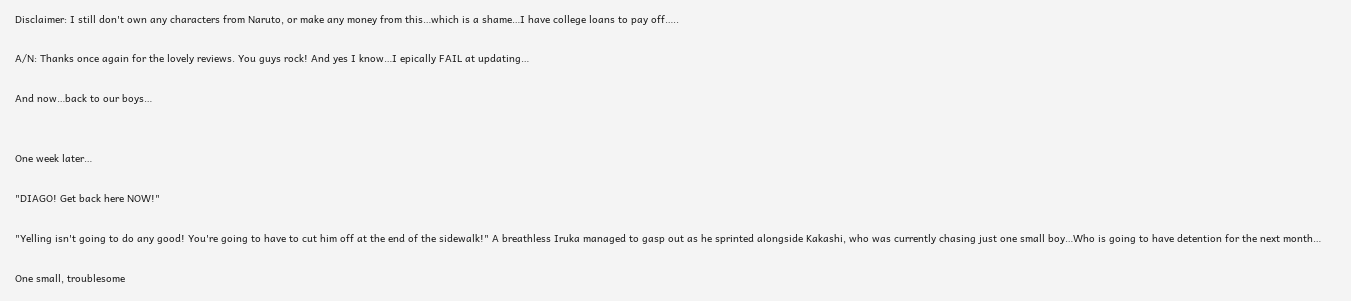Disclaimer: I still don't own any characters from Naruto, or make any money from this…which is a shame…I have college loans to pay off…..

A/N: Thanks once again for the lovely reviews. You guys rock! And yes I know…I epically FAIL at updating…

And now…back to our boys…


One week later…

"DIAGO! Get back here NOW!"

"Yelling isn't going to do any good! You're going to have to cut him off at the end of the sidewalk!" A breathless Iruka managed to gasp out as he sprinted alongside Kakashi, who was currently chasing just one small boy…Who is going to have detention for the next month…

One small, troublesome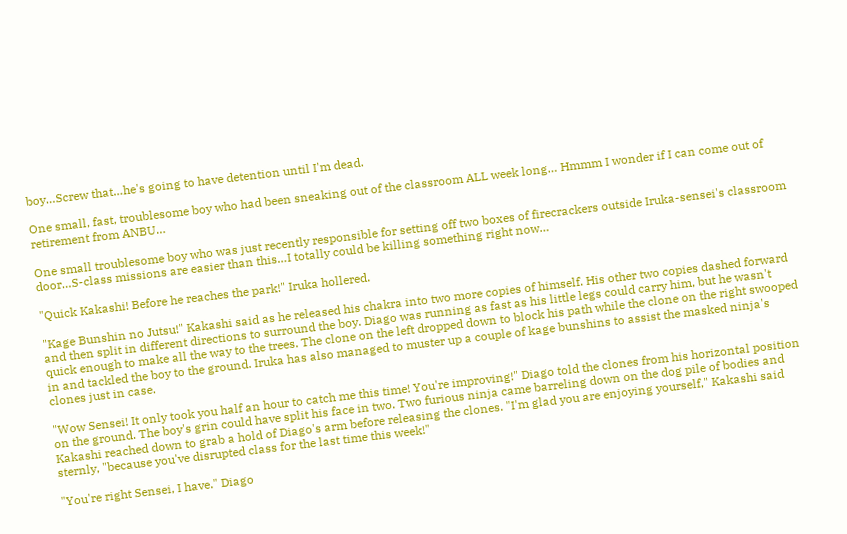boy…Screw that…he's going to have detention until I'm dead.

One small, fast, troublesome boy who had been sneaking out of the classroom ALL week long… Hmmm I wonder if I can come out of retirement from ANBU…

One small troublesome boy who was just recently responsible for setting off two boxes of firecrackers outside Iruka-sensei's classroom door…S-class missions are easier than this…I totally could be killing something right now…

"Quick Kakashi! Before he reaches the park!" Iruka hollered.

"Kage Bunshin no Jutsu!" Kakashi said as he released his chakra into two more copies of himself. His other two copies dashed forward and then split in different directions to surround the boy. Diago was running as fast as his little legs could carry him, but he wasn't quick enough to make all the way to the trees. The clone on the left dropped down to block his path while the clone on the right swooped in and tackled the boy to the ground. Iruka has also managed to muster up a couple of kage bunshins to assist the masked ninja's clones just in case.

"Wow Sensei! It only took you half an hour to catch me this time! You're improving!" Diago told the clones from his horizontal position on the ground. The boy's grin could have split his face in two. Two furious ninja came barreling down on the dog pile of bodies and Kakashi reached down to grab a hold of Diago's arm before releasing the clones. "I'm glad you are enjoying yourself," Kakashi said sternly, "because you've disrupted class for the last time this week!"

"You're right Sensei, I have." Diago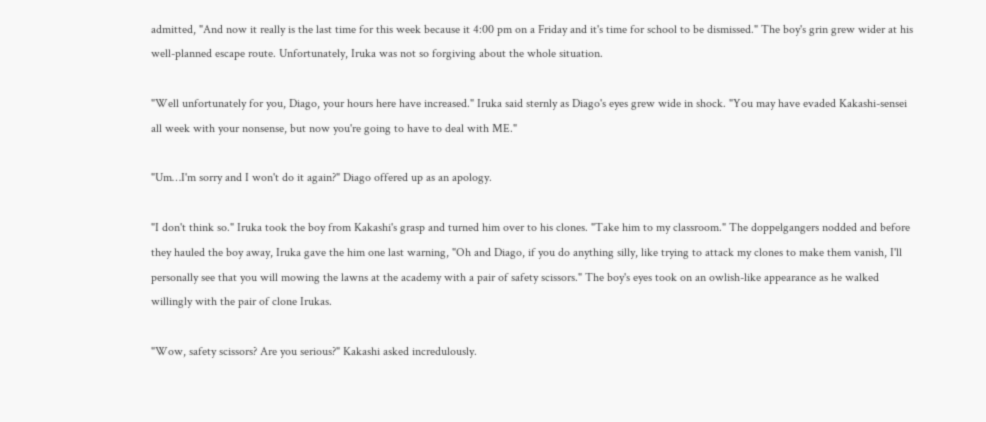admitted, "And now it really is the last time for this week because it 4:00 pm on a Friday and it's time for school to be dismissed." The boy's grin grew wider at his well-planned escape route. Unfortunately, Iruka was not so forgiving about the whole situation.

"Well unfortunately for you, Diago, your hours here have increased." Iruka said sternly as Diago's eyes grew wide in shock. "You may have evaded Kakashi-sensei all week with your nonsense, but now you're going to have to deal with ME."

"Um…I'm sorry and I won't do it again?" Diago offered up as an apology.

"I don't think so." Iruka took the boy from Kakashi's grasp and turned him over to his clones. "Take him to my classroom." The doppelgangers nodded and before they hauled the boy away, Iruka gave the him one last warning, "Oh and Diago, if you do anything silly, like trying to attack my clones to make them vanish, I'll personally see that you will mowing the lawns at the academy with a pair of safety scissors." The boy's eyes took on an owlish-like appearance as he walked willingly with the pair of clone Irukas.

"Wow, safety scissors? Are you serious?" Kakashi asked incredulously.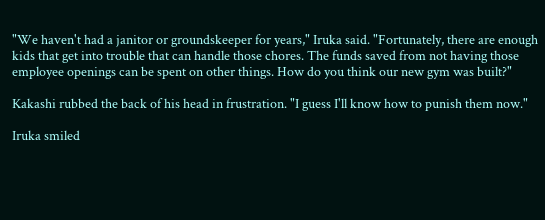"We haven't had a janitor or groundskeeper for years," Iruka said. "Fortunately, there are enough kids that get into trouble that can handle those chores. The funds saved from not having those employee openings can be spent on other things. How do you think our new gym was built?"

Kakashi rubbed the back of his head in frustration. "I guess I'll know how to punish them now."

Iruka smiled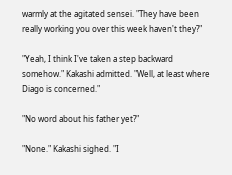warmly at the agitated sensei. "They have been really working you over this week haven't they?"

"Yeah, I think I've taken a step backward somehow." Kakashi admitted. "Well, at least where Diago is concerned."

"No word about his father yet?"

"None." Kakashi sighed. "I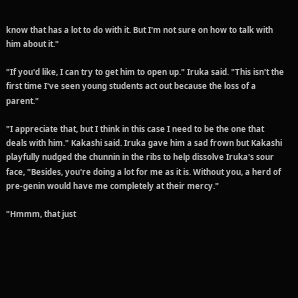know that has a lot to do with it. But I'm not sure on how to talk with him about it."

"If you'd like, I can try to get him to open up." Iruka said. "This isn't the first time I've seen young students act out because the loss of a parent."

"I appreciate that, but I think in this case I need to be the one that deals with him." Kakashi said. Iruka gave him a sad frown but Kakashi playfully nudged the chunnin in the ribs to help dissolve Iruka's sour face, "Besides, you're doing a lot for me as it is. Without you, a herd of pre-genin would have me completely at their mercy."

"Hmmm, that just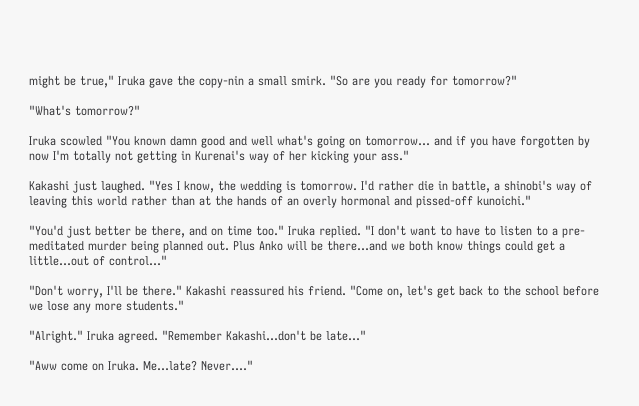might be true," Iruka gave the copy-nin a small smirk. "So are you ready for tomorrow?"

"What's tomorrow?"

Iruka scowled "You known damn good and well what's going on tomorrow… and if you have forgotten by now I'm totally not getting in Kurenai's way of her kicking your ass."

Kakashi just laughed. "Yes I know, the wedding is tomorrow. I'd rather die in battle, a shinobi's way of leaving this world rather than at the hands of an overly hormonal and pissed-off kunoichi."

"You'd just better be there, and on time too." Iruka replied. "I don't want to have to listen to a pre-meditated murder being planned out. Plus Anko will be there…and we both know things could get a little…out of control…"

"Don't worry, I'll be there." Kakashi reassured his friend. "Come on, let's get back to the school before we lose any more students."

"Alright." Iruka agreed. "Remember Kakashi…don't be late…"

"Aww come on Iruka. Me…late? Never…."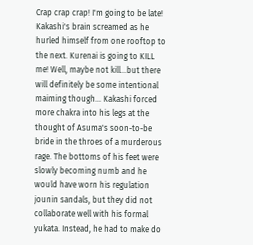Crap crap crap! I'm going to be late! Kakashi's brain screamed as he hurled himself from one rooftop to the next. Kurenai is going to KILL me! Well, maybe not kill…but there will definitely be some intentional maiming though… Kakashi forced more chakra into his legs at the thought of Asuma's soon-to-be bride in the throes of a murderous rage. The bottoms of his feet were slowly becoming numb and he would have worn his regulation jounin sandals, but they did not collaborate well with his formal yukata. Instead, he had to make do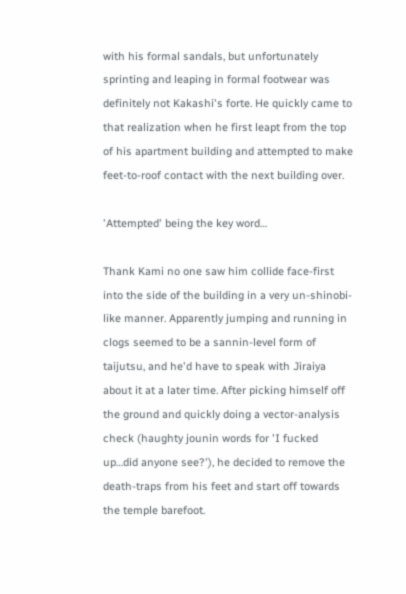with his formal sandals, but unfortunately sprinting and leaping in formal footwear was definitely not Kakashi's forte. He quickly came to that realization when he first leapt from the top of his apartment building and attempted to make feet-to-roof contact with the next building over.

'Attempted' being the key word…

Thank Kami no one saw him collide face-first into the side of the building in a very un-shinobi-like manner. Apparently jumping and running in clogs seemed to be a sannin-level form of taijutsu, and he'd have to speak with Jiraiya about it at a later time. After picking himself off the ground and quickly doing a vector-analysis check (haughty jounin words for 'I fucked up…did anyone see?'), he decided to remove the death-traps from his feet and start off towards the temple barefoot.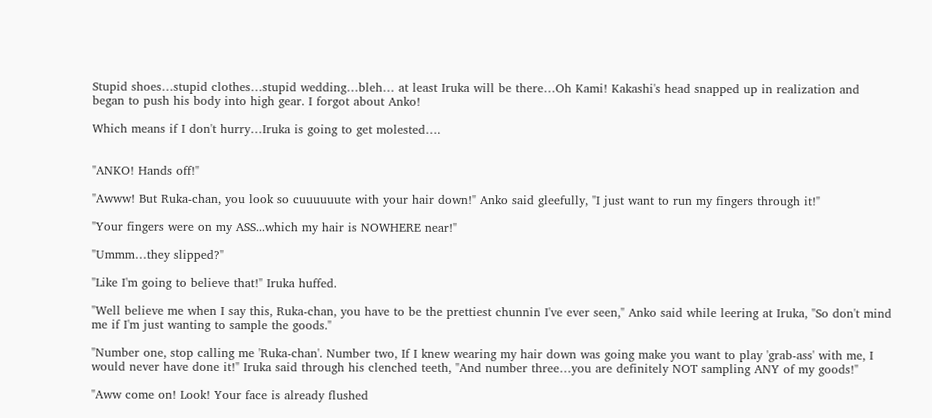Stupid shoes…stupid clothes…stupid wedding…bleh… at least Iruka will be there…Oh Kami! Kakashi's head snapped up in realization and began to push his body into high gear. I forgot about Anko!

Which means if I don't hurry…Iruka is going to get molested….


"ANKO! Hands off!"

"Awww! But Ruka-chan, you look so cuuuuuute with your hair down!" Anko said gleefully, "I just want to run my fingers through it!"

"Your fingers were on my ASS...which my hair is NOWHERE near!"

"Ummm…they slipped?"

"Like I'm going to believe that!" Iruka huffed.

"Well believe me when I say this, Ruka-chan, you have to be the prettiest chunnin I've ever seen," Anko said while leering at Iruka, "So don't mind me if I'm just wanting to sample the goods."

"Number one, stop calling me 'Ruka-chan'. Number two, If I knew wearing my hair down was going make you want to play 'grab-ass' with me, I would never have done it!" Iruka said through his clenched teeth, "And number three…you are definitely NOT sampling ANY of my goods!"

"Aww come on! Look! Your face is already flushed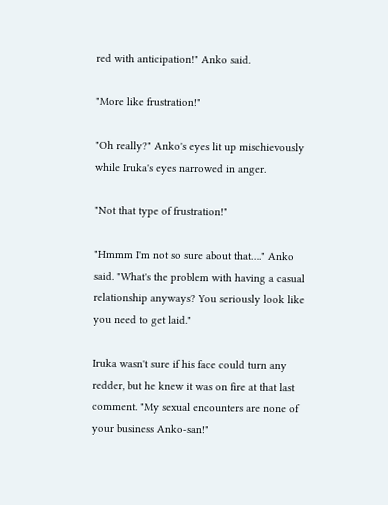red with anticipation!" Anko said.

"More like frustration!"

"Oh really?" Anko's eyes lit up mischievously while Iruka's eyes narrowed in anger.

"Not that type of frustration!"

"Hmmm I'm not so sure about that…." Anko said. "What's the problem with having a casual relationship anyways? You seriously look like you need to get laid."

Iruka wasn't sure if his face could turn any redder, but he knew it was on fire at that last comment. "My sexual encounters are none of your business Anko-san!"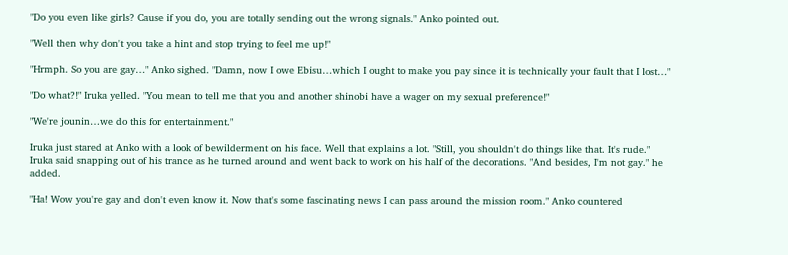"Do you even like girls? Cause if you do, you are totally sending out the wrong signals." Anko pointed out.

"Well then why don't you take a hint and stop trying to feel me up!"

"Hrmph. So you are gay…" Anko sighed. "Damn, now I owe Ebisu…which I ought to make you pay since it is technically your fault that I lost…"

"Do what?!" Iruka yelled. "You mean to tell me that you and another shinobi have a wager on my sexual preference!"

"We're jounin…we do this for entertainment."

Iruka just stared at Anko with a look of bewilderment on his face. Well that explains a lot. "Still, you shouldn't do things like that. It's rude." Iruka said snapping out of his trance as he turned around and went back to work on his half of the decorations. "And besides, I'm not gay." he added.

"Ha! Wow you're gay and don't even know it. Now that's some fascinating news I can pass around the mission room." Anko countered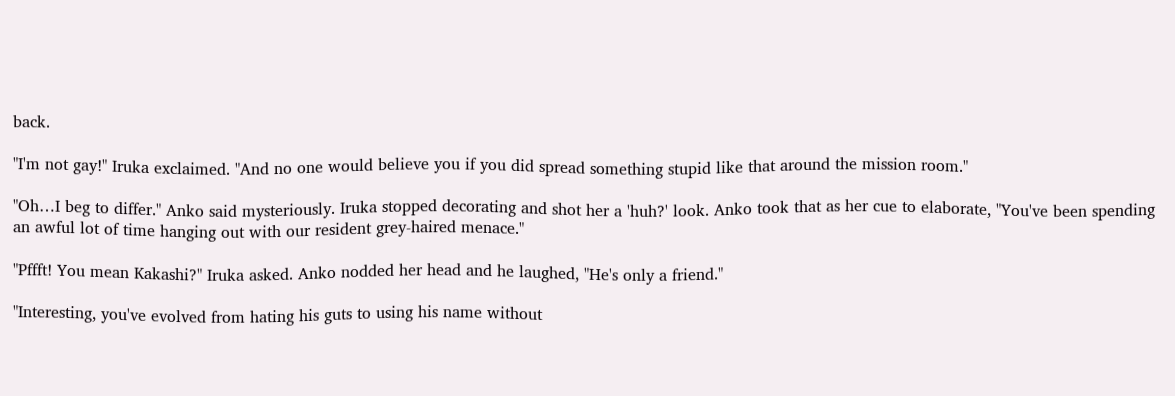back.

"I'm not gay!" Iruka exclaimed. "And no one would believe you if you did spread something stupid like that around the mission room."

"Oh…I beg to differ." Anko said mysteriously. Iruka stopped decorating and shot her a 'huh?' look. Anko took that as her cue to elaborate, "You've been spending an awful lot of time hanging out with our resident grey-haired menace."

"Pffft! You mean Kakashi?" Iruka asked. Anko nodded her head and he laughed, "He's only a friend."

"Interesting, you've evolved from hating his guts to using his name without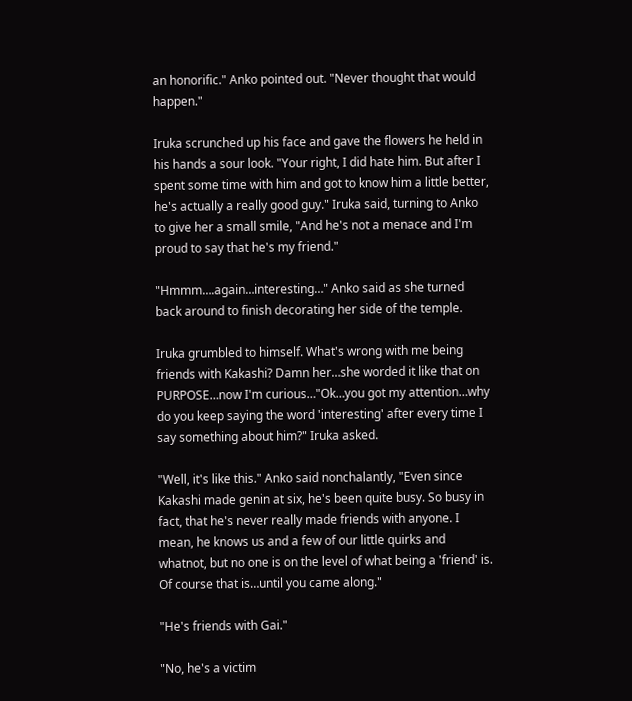an honorific." Anko pointed out. "Never thought that would happen."

Iruka scrunched up his face and gave the flowers he held in his hands a sour look. "Your right, I did hate him. But after I spent some time with him and got to know him a little better, he's actually a really good guy." Iruka said, turning to Anko to give her a small smile, "And he's not a menace and I'm proud to say that he's my friend."

"Hmmm….again…interesting…" Anko said as she turned back around to finish decorating her side of the temple.

Iruka grumbled to himself. What's wrong with me being friends with Kakashi? Damn her…she worded it like that on PURPOSE…now I'm curious…"Ok…you got my attention…why do you keep saying the word 'interesting' after every time I say something about him?" Iruka asked.

"Well, it's like this." Anko said nonchalantly, "Even since Kakashi made genin at six, he's been quite busy. So busy in fact, that he's never really made friends with anyone. I mean, he knows us and a few of our little quirks and whatnot, but no one is on the level of what being a 'friend' is. Of course that is…until you came along."

"He's friends with Gai."

"No, he's a victim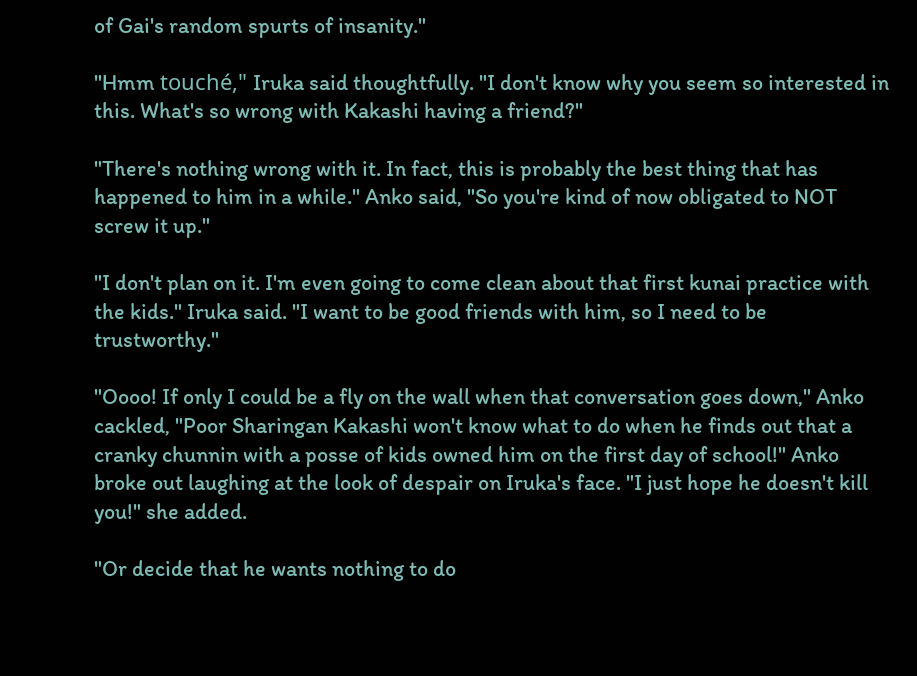of Gai's random spurts of insanity."

"Hmm touché," Iruka said thoughtfully. "I don't know why you seem so interested in this. What's so wrong with Kakashi having a friend?"

"There's nothing wrong with it. In fact, this is probably the best thing that has happened to him in a while." Anko said, "So you're kind of now obligated to NOT screw it up."

"I don't plan on it. I'm even going to come clean about that first kunai practice with the kids." Iruka said. "I want to be good friends with him, so I need to be trustworthy."

"Oooo! If only I could be a fly on the wall when that conversation goes down," Anko cackled, "Poor Sharingan Kakashi won't know what to do when he finds out that a cranky chunnin with a posse of kids owned him on the first day of school!" Anko broke out laughing at the look of despair on Iruka's face. "I just hope he doesn't kill you!" she added.

"Or decide that he wants nothing to do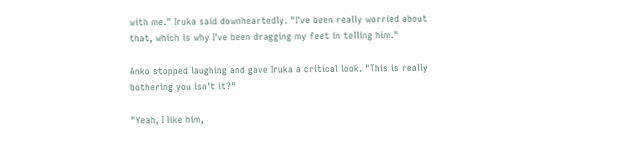with me." Iruka said downheartedly. "I've been really worried about that, which is why I've been dragging my feet in telling him."

Anko stopped laughing and gave Iruka a critical look. "This is really bothering you isn't it?"

"Yeah, I like him,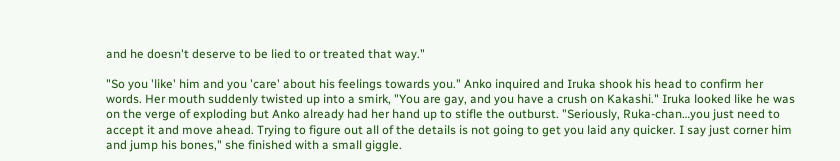and he doesn't deserve to be lied to or treated that way."

"So you 'like' him and you 'care' about his feelings towards you." Anko inquired and Iruka shook his head to confirm her words. Her mouth suddenly twisted up into a smirk, "You are gay, and you have a crush on Kakashi." Iruka looked like he was on the verge of exploding but Anko already had her hand up to stifle the outburst. "Seriously, Ruka-chan…you just need to accept it and move ahead. Trying to figure out all of the details is not going to get you laid any quicker. I say just corner him and jump his bones," she finished with a small giggle.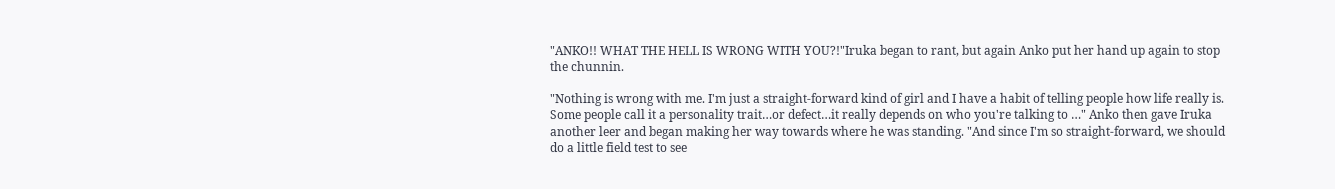"ANKO!! WHAT THE HELL IS WRONG WITH YOU?!"Iruka began to rant, but again Anko put her hand up again to stop the chunnin.

"Nothing is wrong with me. I'm just a straight-forward kind of girl and I have a habit of telling people how life really is. Some people call it a personality trait…or defect…it really depends on who you're talking to …" Anko then gave Iruka another leer and began making her way towards where he was standing. "And since I'm so straight-forward, we should do a little field test to see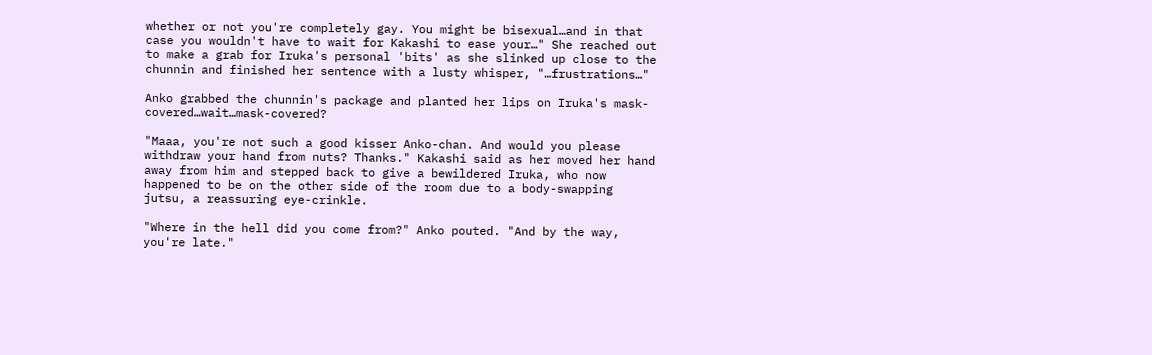whether or not you're completely gay. You might be bisexual…and in that case you wouldn't have to wait for Kakashi to ease your…" She reached out to make a grab for Iruka's personal 'bits' as she slinked up close to the chunnin and finished her sentence with a lusty whisper, "…frustrations…"

Anko grabbed the chunnin's package and planted her lips on Iruka's mask-covered…wait…mask-covered?

"Maaa, you're not such a good kisser Anko-chan. And would you please withdraw your hand from nuts? Thanks." Kakashi said as her moved her hand away from him and stepped back to give a bewildered Iruka, who now happened to be on the other side of the room due to a body-swapping jutsu, a reassuring eye-crinkle.

"Where in the hell did you come from?" Anko pouted. "And by the way, you're late."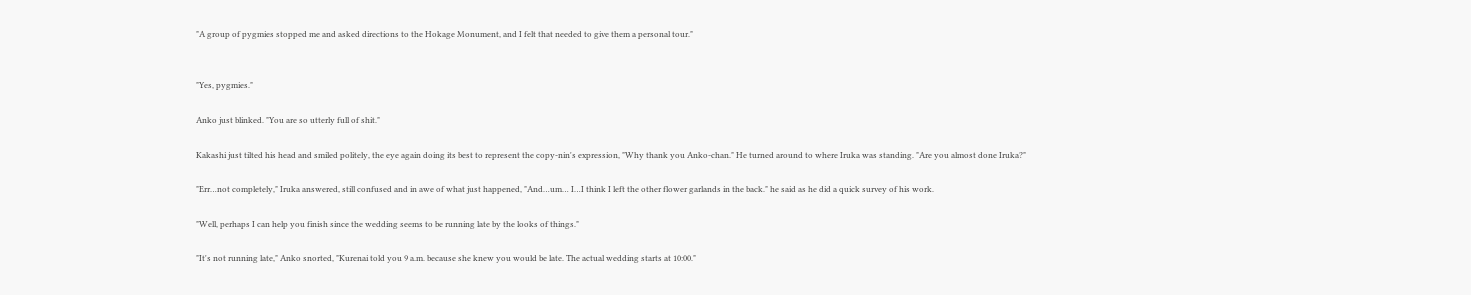"A group of pygmies stopped me and asked directions to the Hokage Monument, and I felt that needed to give them a personal tour."


"Yes, pygmies."

Anko just blinked. "You are so utterly full of shit."

Kakashi just tilted his head and smiled politely, the eye again doing its best to represent the copy-nin's expression, "Why thank you Anko-chan." He turned around to where Iruka was standing. "Are you almost done Iruka?"

"Err…not completely," Iruka answered, still confused and in awe of what just happened, "And…um… I…I think I left the other flower garlands in the back." he said as he did a quick survey of his work.

"Well, perhaps I can help you finish since the wedding seems to be running late by the looks of things."

"It's not running late," Anko snorted, "Kurenai told you 9 a.m. because she knew you would be late. The actual wedding starts at 10:00."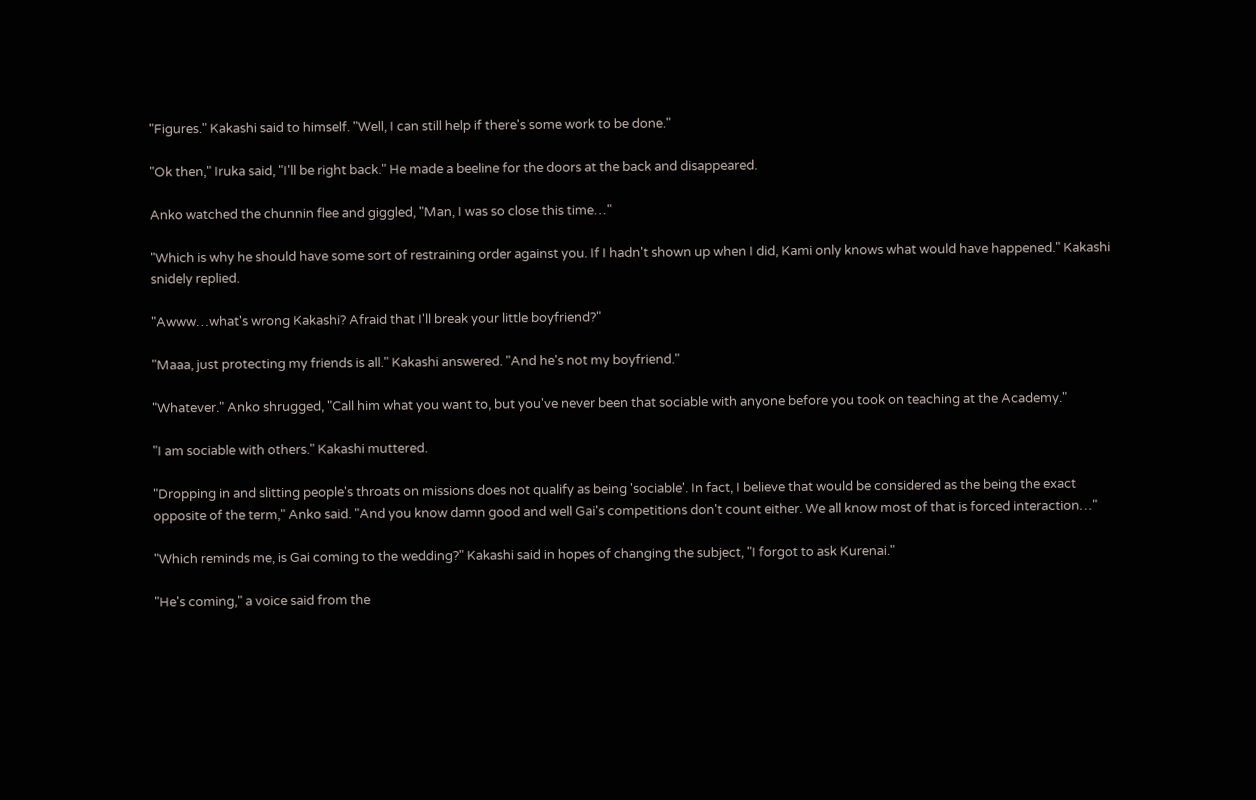"Figures." Kakashi said to himself. "Well, I can still help if there's some work to be done."

"Ok then," Iruka said, "I'll be right back." He made a beeline for the doors at the back and disappeared.

Anko watched the chunnin flee and giggled, "Man, I was so close this time…"

"Which is why he should have some sort of restraining order against you. If I hadn't shown up when I did, Kami only knows what would have happened." Kakashi snidely replied.

"Awww…what's wrong Kakashi? Afraid that I'll break your little boyfriend?"

"Maaa, just protecting my friends is all." Kakashi answered. "And he's not my boyfriend."

"Whatever." Anko shrugged, "Call him what you want to, but you've never been that sociable with anyone before you took on teaching at the Academy."

"I am sociable with others." Kakashi muttered.

"Dropping in and slitting people's throats on missions does not qualify as being 'sociable'. In fact, I believe that would be considered as the being the exact opposite of the term," Anko said. "And you know damn good and well Gai's competitions don't count either. We all know most of that is forced interaction…"

"Which reminds me, is Gai coming to the wedding?" Kakashi said in hopes of changing the subject, "I forgot to ask Kurenai."

"He's coming," a voice said from the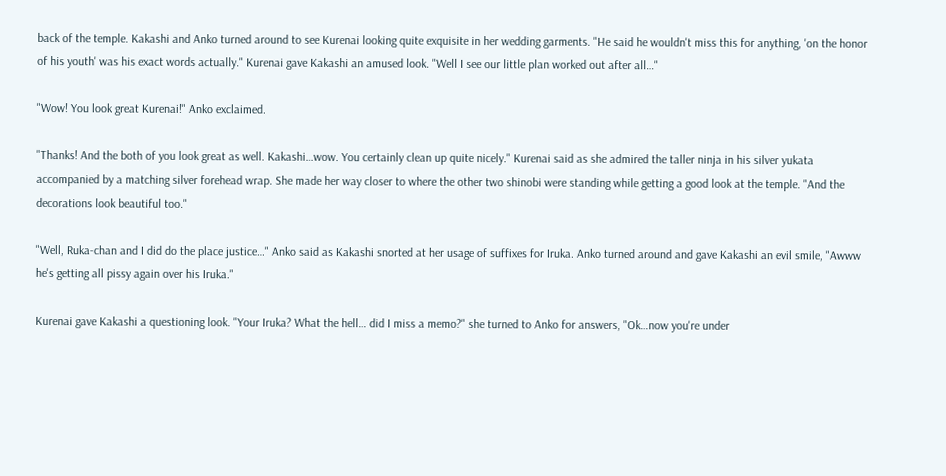back of the temple. Kakashi and Anko turned around to see Kurenai looking quite exquisite in her wedding garments. "He said he wouldn't miss this for anything, 'on the honor of his youth' was his exact words actually." Kurenai gave Kakashi an amused look. "Well I see our little plan worked out after all…"

"Wow! You look great Kurenai!" Anko exclaimed.

"Thanks! And the both of you look great as well. Kakashi…wow. You certainly clean up quite nicely." Kurenai said as she admired the taller ninja in his silver yukata accompanied by a matching silver forehead wrap. She made her way closer to where the other two shinobi were standing while getting a good look at the temple. "And the decorations look beautiful too."

"Well, Ruka-chan and I did do the place justice…" Anko said as Kakashi snorted at her usage of suffixes for Iruka. Anko turned around and gave Kakashi an evil smile, "Awww he's getting all pissy again over his Iruka."

Kurenai gave Kakashi a questioning look. "Your Iruka? What the hell… did I miss a memo?" she turned to Anko for answers, "Ok…now you're under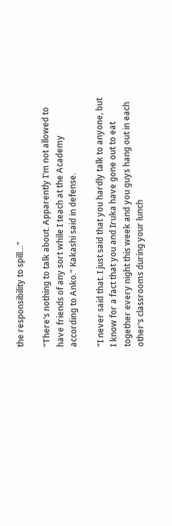the responsibility to spill…"

"There's nothing to talk about. Apparently I'm not allowed to have friends of any sort while I teach at the Academy according to Anko." Kakashi said in defense.

"I never said that. I just said that you hardly talk to anyone, but I know for a fact that you and Iruka have gone out to eat together every night this week and you guys hang out in each other's classrooms during your lunch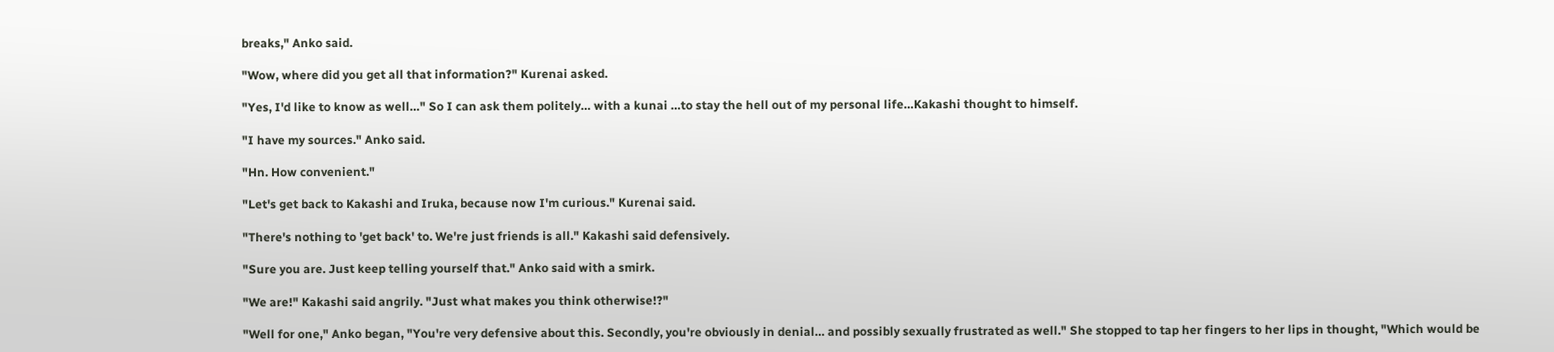breaks," Anko said.

"Wow, where did you get all that information?" Kurenai asked.

"Yes, I'd like to know as well…" So I can ask them politely… with a kunai …to stay the hell out of my personal life…Kakashi thought to himself.

"I have my sources." Anko said.

"Hn. How convenient."

"Let's get back to Kakashi and Iruka, because now I'm curious." Kurenai said.

"There's nothing to 'get back' to. We're just friends is all." Kakashi said defensively.

"Sure you are. Just keep telling yourself that." Anko said with a smirk.

"We are!" Kakashi said angrily. "Just what makes you think otherwise!?"

"Well for one," Anko began, "You're very defensive about this. Secondly, you're obviously in denial… and possibly sexually frustrated as well." She stopped to tap her fingers to her lips in thought, "Which would be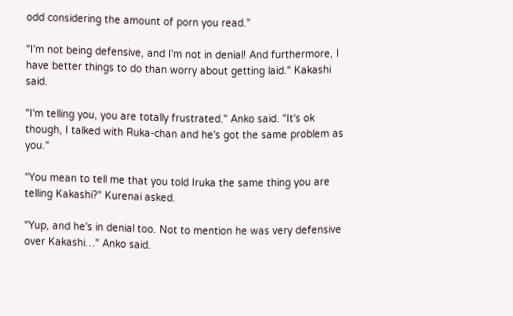odd considering the amount of porn you read."

"I'm not being defensive, and I'm not in denial! And furthermore, I have better things to do than worry about getting laid." Kakashi said.

"I'm telling you, you are totally frustrated." Anko said. "It's ok though, I talked with Ruka-chan and he's got the same problem as you."

"You mean to tell me that you told Iruka the same thing you are telling Kakashi?" Kurenai asked.

"Yup, and he's in denial too. Not to mention he was very defensive over Kakashi…" Anko said.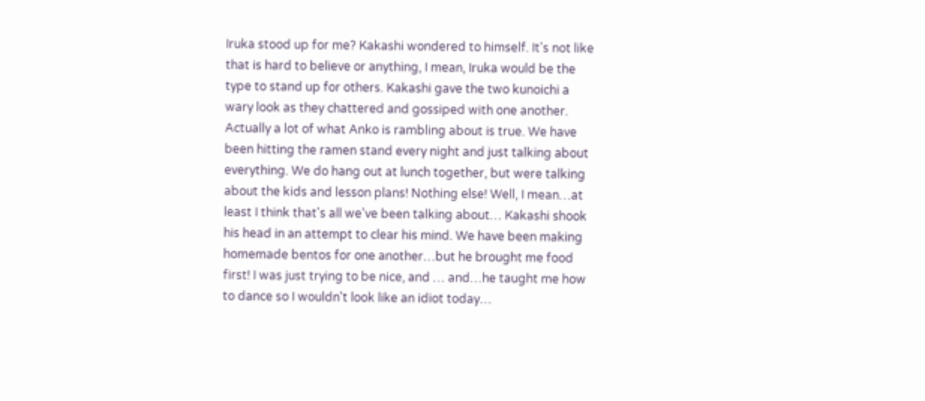Iruka stood up for me? Kakashi wondered to himself. It's not like that is hard to believe or anything, I mean, Iruka would be the type to stand up for others. Kakashi gave the two kunoichi a wary look as they chattered and gossiped with one another. Actually a lot of what Anko is rambling about is true. We have been hitting the ramen stand every night and just talking about everything. We do hang out at lunch together, but were talking about the kids and lesson plans! Nothing else! Well, I mean…at least I think that's all we've been talking about… Kakashi shook his head in an attempt to clear his mind. We have been making homemade bentos for one another…but he brought me food first! I was just trying to be nice, and … and…he taught me how to dance so I wouldn't look like an idiot today…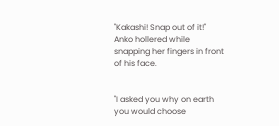"Kakashi! Snap out of it!" Anko hollered while snapping her fingers in front of his face.


"I asked you why on earth you would choose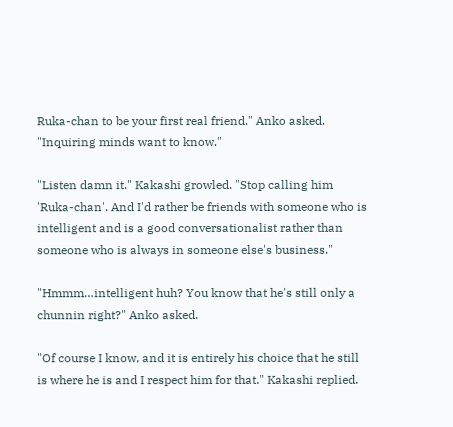Ruka-chan to be your first real friend." Anko asked. "Inquiring minds want to know."

"Listen damn it." Kakashi growled. "Stop calling him 'Ruka-chan'. And I'd rather be friends with someone who is intelligent and is a good conversationalist rather than someone who is always in someone else's business."

"Hmmm…intelligent huh? You know that he's still only a chunnin right?" Anko asked.

"Of course I know, and it is entirely his choice that he still is where he is and I respect him for that." Kakashi replied.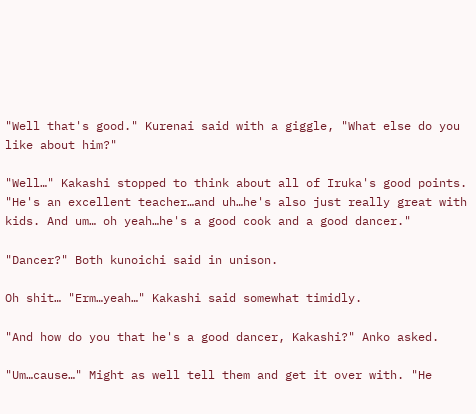"Well that's good." Kurenai said with a giggle, "What else do you like about him?"

"Well…" Kakashi stopped to think about all of Iruka's good points. "He's an excellent teacher…and uh…he's also just really great with kids. And um… oh yeah…he's a good cook and a good dancer."

"Dancer?" Both kunoichi said in unison.

Oh shit… "Erm…yeah…" Kakashi said somewhat timidly.

"And how do you that he's a good dancer, Kakashi?" Anko asked.

"Um…cause…" Might as well tell them and get it over with. "He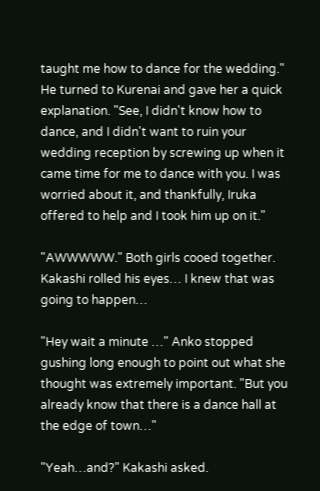taught me how to dance for the wedding." He turned to Kurenai and gave her a quick explanation. "See, I didn't know how to dance, and I didn't want to ruin your wedding reception by screwing up when it came time for me to dance with you. I was worried about it, and thankfully, Iruka offered to help and I took him up on it."

"AWWWWW." Both girls cooed together. Kakashi rolled his eyes… I knew that was going to happen…

"Hey wait a minute …" Anko stopped gushing long enough to point out what she thought was extremely important. "But you already know that there is a dance hall at the edge of town…"

"Yeah…and?" Kakashi asked.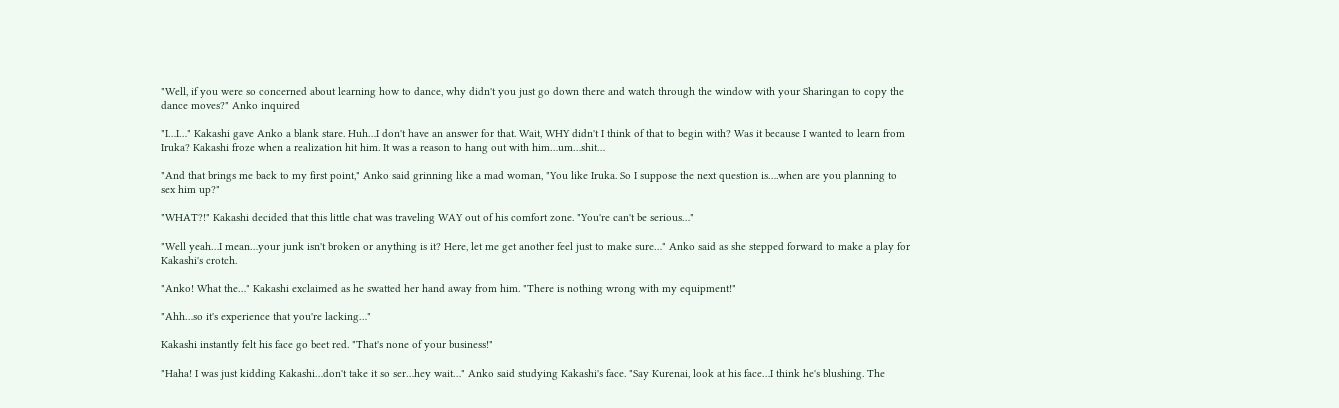"Well, if you were so concerned about learning how to dance, why didn't you just go down there and watch through the window with your Sharingan to copy the dance moves?" Anko inquired

"I…I…" Kakashi gave Anko a blank stare. Huh…I don't have an answer for that. Wait, WHY didn't I think of that to begin with? Was it because I wanted to learn from Iruka? Kakashi froze when a realization hit him. It was a reason to hang out with him…um…shit…

"And that brings me back to my first point," Anko said grinning like a mad woman, "You like Iruka. So I suppose the next question is….when are you planning to sex him up?"

"WHAT?!" Kakashi decided that this little chat was traveling WAY out of his comfort zone. "You're can't be serious…"

"Well yeah…I mean…your junk isn't broken or anything is it? Here, let me get another feel just to make sure…" Anko said as she stepped forward to make a play for Kakashi's crotch.

"Anko! What the…" Kakashi exclaimed as he swatted her hand away from him. "There is nothing wrong with my equipment!"

"Ahh…so it's experience that you're lacking…"

Kakashi instantly felt his face go beet red. "That's none of your business!"

"Haha! I was just kidding Kakashi…don't take it so ser…hey wait…" Anko said studying Kakashi's face. "Say Kurenai, look at his face…I think he's blushing. The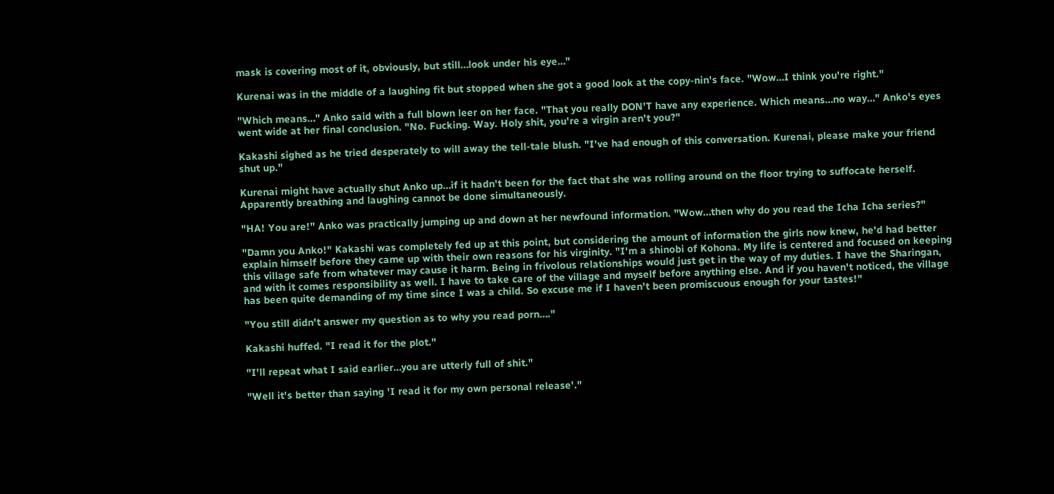mask is covering most of it, obviously, but still…look under his eye…"

Kurenai was in the middle of a laughing fit but stopped when she got a good look at the copy-nin's face. "Wow…I think you're right."

"Which means…" Anko said with a full blown leer on her face. "That you really DON'T have any experience. Which means…no way…" Anko's eyes went wide at her final conclusion. "No. Fucking. Way. Holy shit, you're a virgin aren't you?"

Kakashi sighed as he tried desperately to will away the tell-tale blush. "I've had enough of this conversation. Kurenai, please make your friend shut up."

Kurenai might have actually shut Anko up…if it hadn't been for the fact that she was rolling around on the floor trying to suffocate herself. Apparently breathing and laughing cannot be done simultaneously.

"HA! You are!" Anko was practically jumping up and down at her newfound information. "Wow…then why do you read the Icha Icha series?"

"Damn you Anko!" Kakashi was completely fed up at this point, but considering the amount of information the girls now knew, he'd had better explain himself before they came up with their own reasons for his virginity. "I'm a shinobi of Kohona. My life is centered and focused on keeping this village safe from whatever may cause it harm. Being in frivolous relationships would just get in the way of my duties. I have the Sharingan, and with it comes responsibility as well. I have to take care of the village and myself before anything else. And if you haven't noticed, the village has been quite demanding of my time since I was a child. So excuse me if I haven't been promiscuous enough for your tastes!"

"You still didn't answer my question as to why you read porn…."

Kakashi huffed. "I read it for the plot."

"I'll repeat what I said earlier…you are utterly full of shit."

"Well it's better than saying 'I read it for my own personal release'."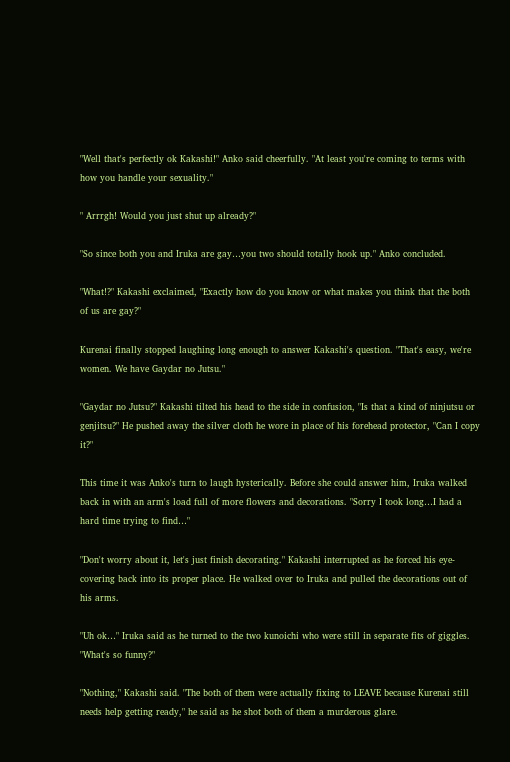"Well that's perfectly ok Kakashi!" Anko said cheerfully. "At least you're coming to terms with how you handle your sexuality."

" Arrrgh! Would you just shut up already?"

"So since both you and Iruka are gay…you two should totally hook up." Anko concluded.

"What!?" Kakashi exclaimed, "Exactly how do you know or what makes you think that the both of us are gay?"

Kurenai finally stopped laughing long enough to answer Kakashi's question. "That's easy, we're women. We have Gaydar no Jutsu."

"Gaydar no Jutsu?" Kakashi tilted his head to the side in confusion, "Is that a kind of ninjutsu or genjitsu?" He pushed away the silver cloth he wore in place of his forehead protector, "Can I copy it?"

This time it was Anko's turn to laugh hysterically. Before she could answer him, Iruka walked back in with an arm's load full of more flowers and decorations. "Sorry I took long…I had a hard time trying to find…"

"Don't worry about it, let's just finish decorating." Kakashi interrupted as he forced his eye-covering back into its proper place. He walked over to Iruka and pulled the decorations out of his arms.

"Uh ok…" Iruka said as he turned to the two kunoichi who were still in separate fits of giggles. "What's so funny?"

"Nothing," Kakashi said. "The both of them were actually fixing to LEAVE because Kurenai still needs help getting ready," he said as he shot both of them a murderous glare.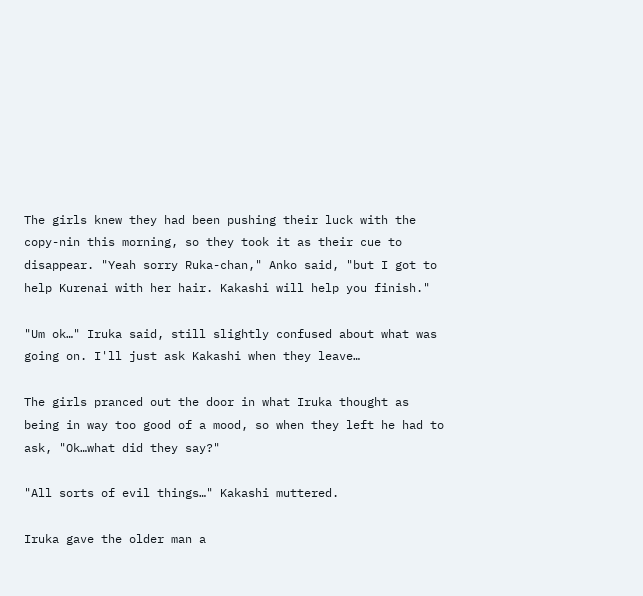The girls knew they had been pushing their luck with the copy-nin this morning, so they took it as their cue to disappear. "Yeah sorry Ruka-chan," Anko said, "but I got to help Kurenai with her hair. Kakashi will help you finish."

"Um ok…" Iruka said, still slightly confused about what was going on. I'll just ask Kakashi when they leave…

The girls pranced out the door in what Iruka thought as being in way too good of a mood, so when they left he had to ask, "Ok…what did they say?"

"All sorts of evil things…" Kakashi muttered.

Iruka gave the older man a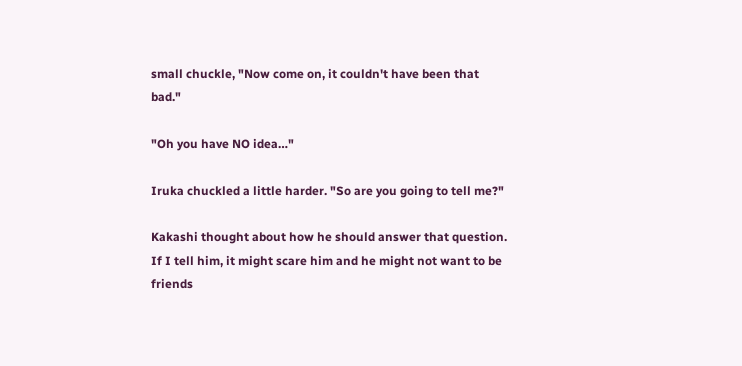small chuckle, "Now come on, it couldn't have been that bad."

"Oh you have NO idea…"

Iruka chuckled a little harder. "So are you going to tell me?"

Kakashi thought about how he should answer that question. If I tell him, it might scare him and he might not want to be friends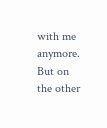with me anymore. But on the other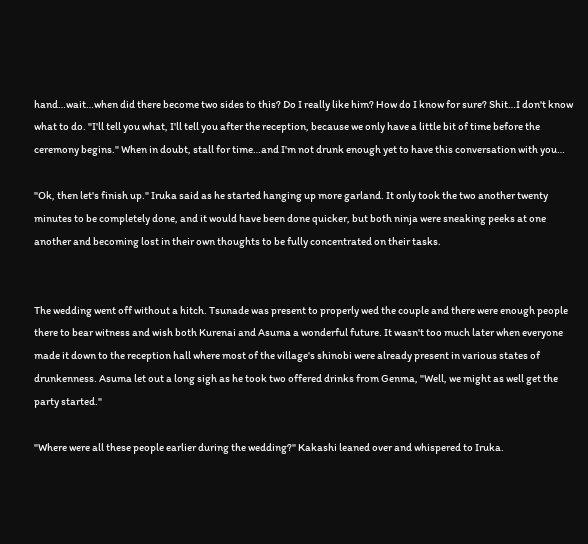hand…wait…when did there become two sides to this? Do I really like him? How do I know for sure? Shit…I don't know what to do. "I'll tell you what, I'll tell you after the reception, because we only have a little bit of time before the ceremony begins." When in doubt, stall for time…and I'm not drunk enough yet to have this conversation with you…

"Ok, then let's finish up." Iruka said as he started hanging up more garland. It only took the two another twenty minutes to be completely done, and it would have been done quicker, but both ninja were sneaking peeks at one another and becoming lost in their own thoughts to be fully concentrated on their tasks.


The wedding went off without a hitch. Tsunade was present to properly wed the couple and there were enough people there to bear witness and wish both Kurenai and Asuma a wonderful future. It wasn't too much later when everyone made it down to the reception hall where most of the village's shinobi were already present in various states of drunkenness. Asuma let out a long sigh as he took two offered drinks from Genma, "Well, we might as well get the party started."

"Where were all these people earlier during the wedding?" Kakashi leaned over and whispered to Iruka.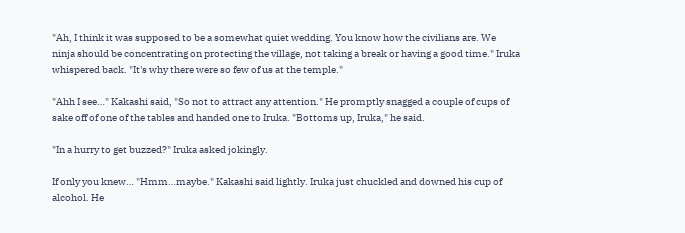"Ah, I think it was supposed to be a somewhat quiet wedding. You know how the civilians are. We ninja should be concentrating on protecting the village, not taking a break or having a good time." Iruka whispered back. "It's why there were so few of us at the temple."

"Ahh I see…" Kakashi said, "So not to attract any attention." He promptly snagged a couple of cups of sake off of one of the tables and handed one to Iruka. "Bottoms up, Iruka," he said.

"In a hurry to get buzzed?" Iruka asked jokingly.

If only you knew… "Hmm…maybe." Kakashi said lightly. Iruka just chuckled and downed his cup of alcohol. He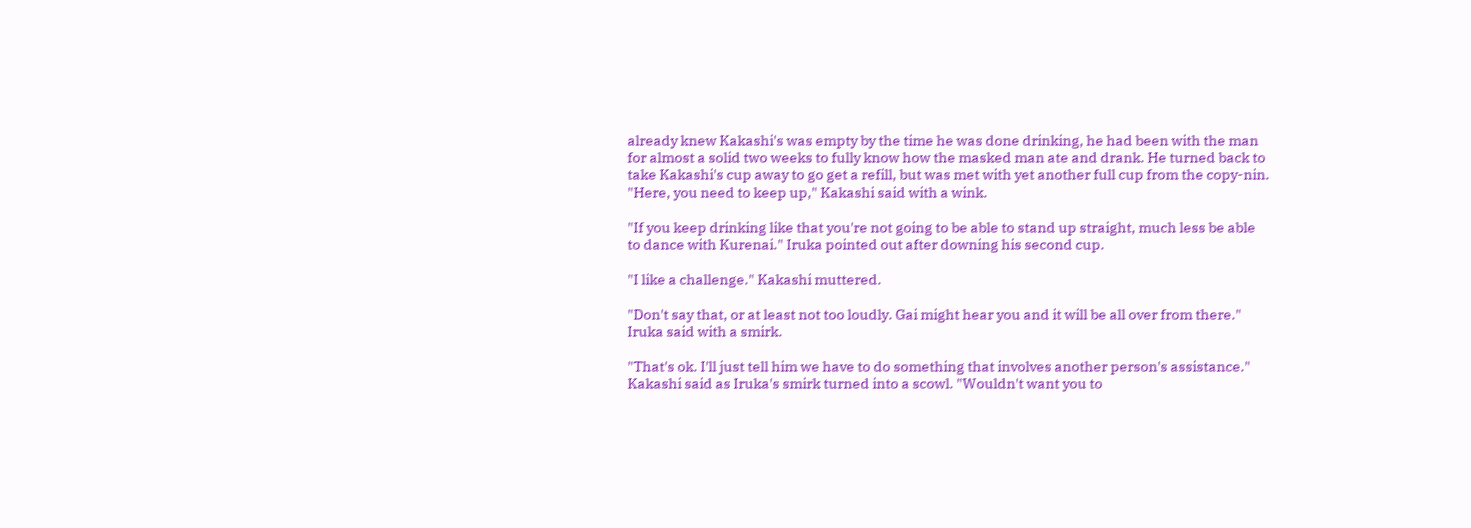already knew Kakashi's was empty by the time he was done drinking, he had been with the man for almost a solid two weeks to fully know how the masked man ate and drank. He turned back to take Kakashi's cup away to go get a refill, but was met with yet another full cup from the copy-nin. "Here, you need to keep up," Kakashi said with a wink.

"If you keep drinking like that you're not going to be able to stand up straight, much less be able to dance with Kurenai." Iruka pointed out after downing his second cup.

"I like a challenge." Kakashi muttered.

"Don't say that, or at least not too loudly. Gai might hear you and it will be all over from there." Iruka said with a smirk.

"That's ok. I'll just tell him we have to do something that involves another person's assistance." Kakashi said as Iruka's smirk turned into a scowl. "Wouldn't want you to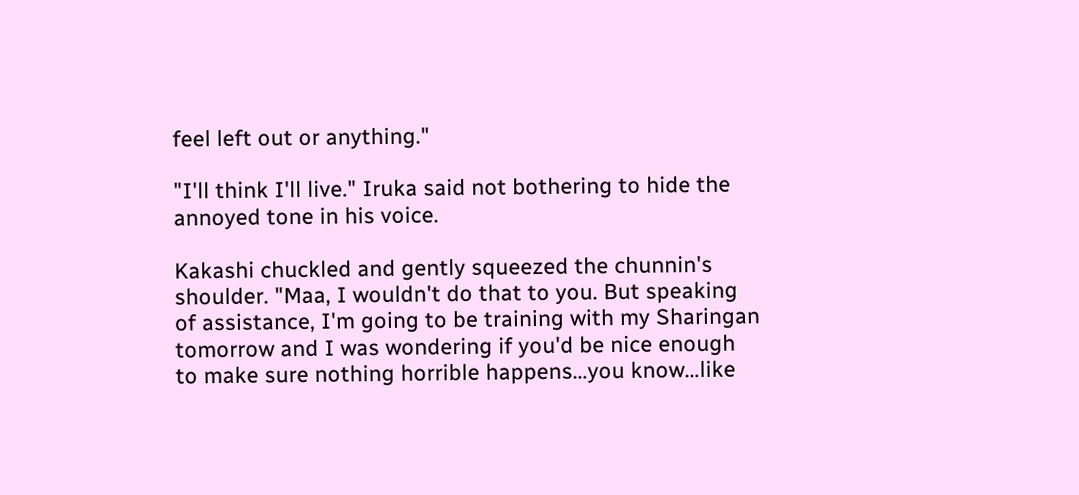feel left out or anything."

"I'll think I'll live." Iruka said not bothering to hide the annoyed tone in his voice.

Kakashi chuckled and gently squeezed the chunnin's shoulder. "Maa, I wouldn't do that to you. But speaking of assistance, I'm going to be training with my Sharingan tomorrow and I was wondering if you'd be nice enough to make sure nothing horrible happens…you know…like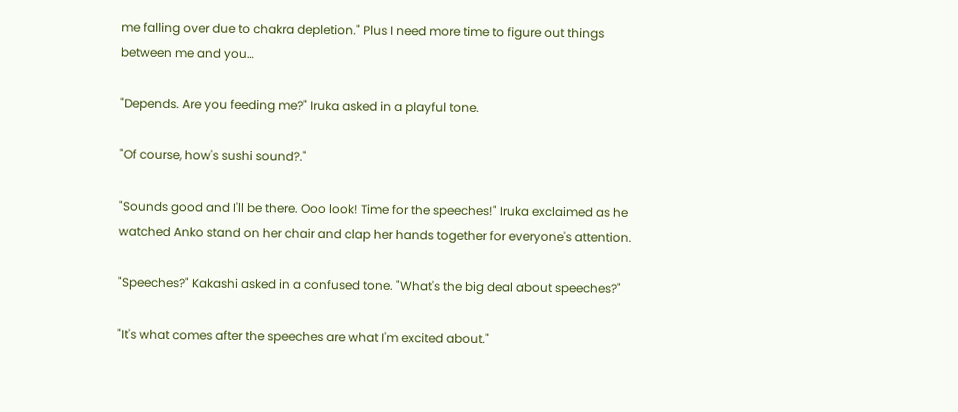me falling over due to chakra depletion." Plus I need more time to figure out things between me and you…

"Depends. Are you feeding me?" Iruka asked in a playful tone.

"Of course, how's sushi sound?."

"Sounds good and I'll be there. Ooo look! Time for the speeches!" Iruka exclaimed as he watched Anko stand on her chair and clap her hands together for everyone's attention.

"Speeches?" Kakashi asked in a confused tone. "What's the big deal about speeches?"

"It's what comes after the speeches are what I'm excited about."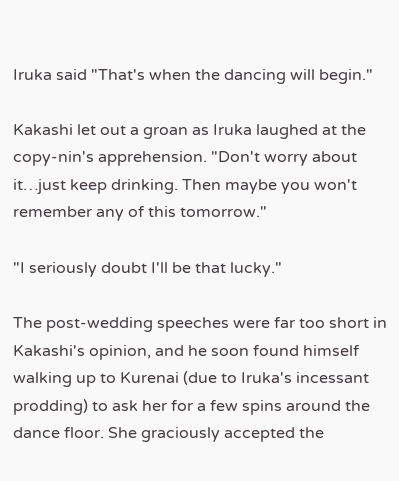Iruka said "That's when the dancing will begin."

Kakashi let out a groan as Iruka laughed at the copy-nin's apprehension. "Don't worry about it…just keep drinking. Then maybe you won't remember any of this tomorrow."

"I seriously doubt I'll be that lucky."

The post-wedding speeches were far too short in Kakashi's opinion, and he soon found himself walking up to Kurenai (due to Iruka's incessant prodding) to ask her for a few spins around the dance floor. She graciously accepted the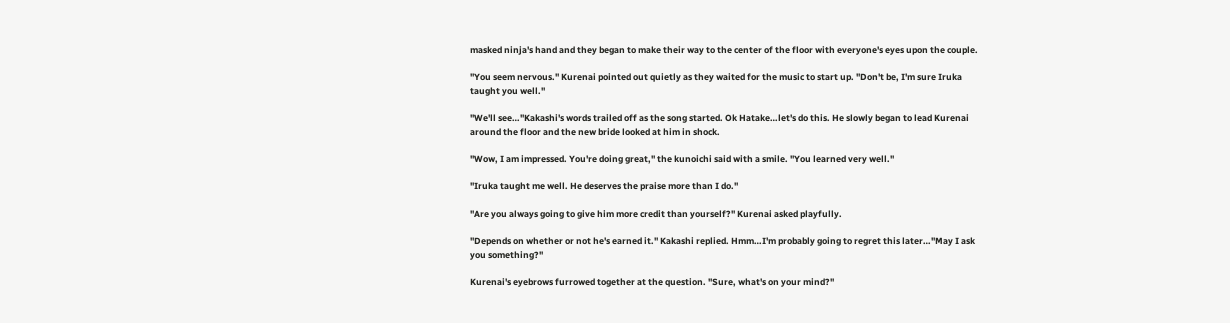masked ninja's hand and they began to make their way to the center of the floor with everyone's eyes upon the couple.

"You seem nervous." Kurenai pointed out quietly as they waited for the music to start up. "Don't be, I'm sure Iruka taught you well."

"We'll see…"Kakashi's words trailed off as the song started. Ok Hatake…let's do this. He slowly began to lead Kurenai around the floor and the new bride looked at him in shock.

"Wow, I am impressed. You're doing great," the kunoichi said with a smile. "You learned very well."

"Iruka taught me well. He deserves the praise more than I do."

"Are you always going to give him more credit than yourself?" Kurenai asked playfully.

"Depends on whether or not he's earned it." Kakashi replied. Hmm…I'm probably going to regret this later…"May I ask you something?"

Kurenai's eyebrows furrowed together at the question. "Sure, what's on your mind?"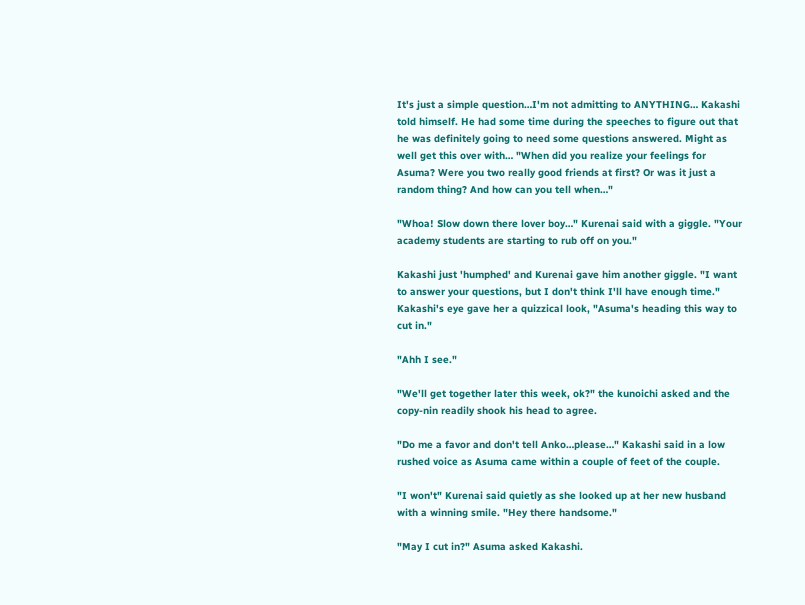It's just a simple question…I'm not admitting to ANYTHING… Kakashi told himself. He had some time during the speeches to figure out that he was definitely going to need some questions answered. Might as well get this over with… "When did you realize your feelings for Asuma? Were you two really good friends at first? Or was it just a random thing? And how can you tell when…"

"Whoa! Slow down there lover boy…" Kurenai said with a giggle. "Your academy students are starting to rub off on you."

Kakashi just 'humphed' and Kurenai gave him another giggle. "I want to answer your questions, but I don't think I'll have enough time." Kakashi's eye gave her a quizzical look, "Asuma's heading this way to cut in."

"Ahh I see."

"We'll get together later this week, ok?" the kunoichi asked and the copy-nin readily shook his head to agree.

"Do me a favor and don't tell Anko…please…" Kakashi said in a low rushed voice as Asuma came within a couple of feet of the couple.

"I won't" Kurenai said quietly as she looked up at her new husband with a winning smile. "Hey there handsome."

"May I cut in?" Asuma asked Kakashi.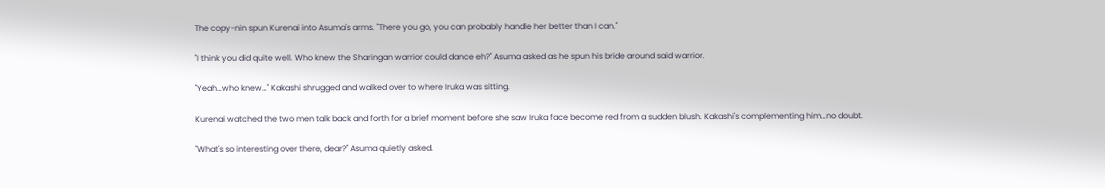The copy-nin spun Kurenai into Asuma's arms. "There you go, you can probably handle her better than I can."

"I think you did quite well. Who knew the Sharingan warrior could dance eh?" Asuma asked as he spun his bride around said warrior.

"Yeah…who knew…" Kakashi shrugged and walked over to where Iruka was sitting.

Kurenai watched the two men talk back and forth for a brief moment before she saw Iruka face become red from a sudden blush. Kakashi's complementing him…no doubt.

"What's so interesting over there, dear?" Asuma quietly asked.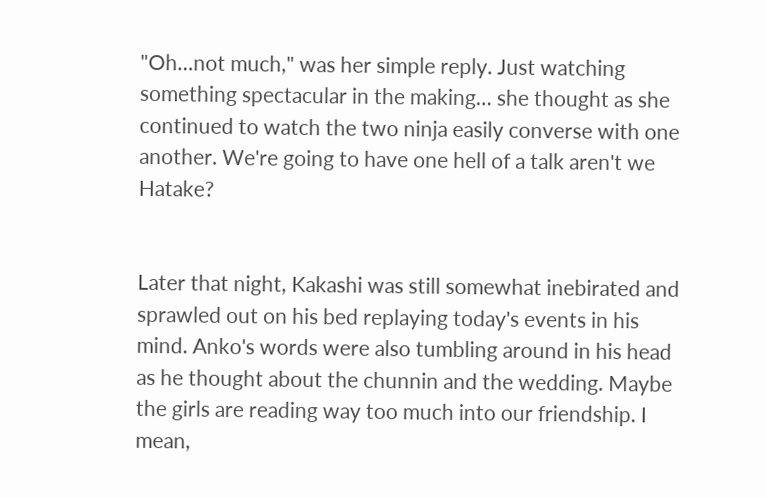"Oh…not much," was her simple reply. Just watching something spectacular in the making… she thought as she continued to watch the two ninja easily converse with one another. We're going to have one hell of a talk aren't we Hatake?


Later that night, Kakashi was still somewhat inebirated and sprawled out on his bed replaying today's events in his mind. Anko's words were also tumbling around in his head as he thought about the chunnin and the wedding. Maybe the girls are reading way too much into our friendship. I mean,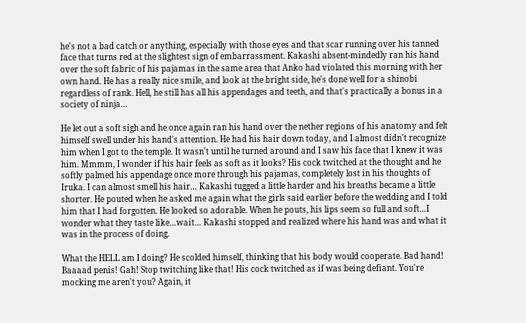he's not a bad catch or anything, especially with those eyes and that scar running over his tanned face that turns red at the slightest sign of embarrassment. Kakashi absent-mindedly ran his hand over the soft fabric of his pajamas in the same area that Anko had violated this morning with her own hand. He has a really nice smile, and look at the bright side, he's done well for a shinobi regardless of rank. Hell, he still has all his appendages and teeth, and that's practically a bonus in a society of ninja…

He let out a soft sigh and he once again ran his hand over the nether regions of his anatomy and felt himself swell under his hand's attention. He had his hair down today, and I almost didn't recognize him when I got to the temple. It wasn't until he turned around and I saw his face that I knew it was him. Mmmm, I wonder if his hair feels as soft as it looks? His cock twitched at the thought and he softly palmed his appendage once more through his pajamas, completely lost in his thoughts of Iruka. I can almost smell his hair… Kakashi tugged a little harder and his breaths became a little shorter. He pouted when he asked me again what the girls said earlier before the wedding and I told him that I had forgotten. He looked so adorable. When he pouts, his lips seem so full and soft…I wonder what they taste like…wait… Kakashi stopped and realized where his hand was and what it was in the process of doing.

What the HELL am I doing? He scolded himself, thinking that his body would cooperate. Bad hand! Baaaad penis! Gah! Stop twitching like that! His cock twitched as if was being defiant. You're mocking me aren't you? Again, it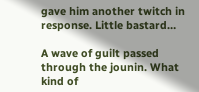gave him another twitch in response. Little bastard…

A wave of guilt passed through the jounin. What kind of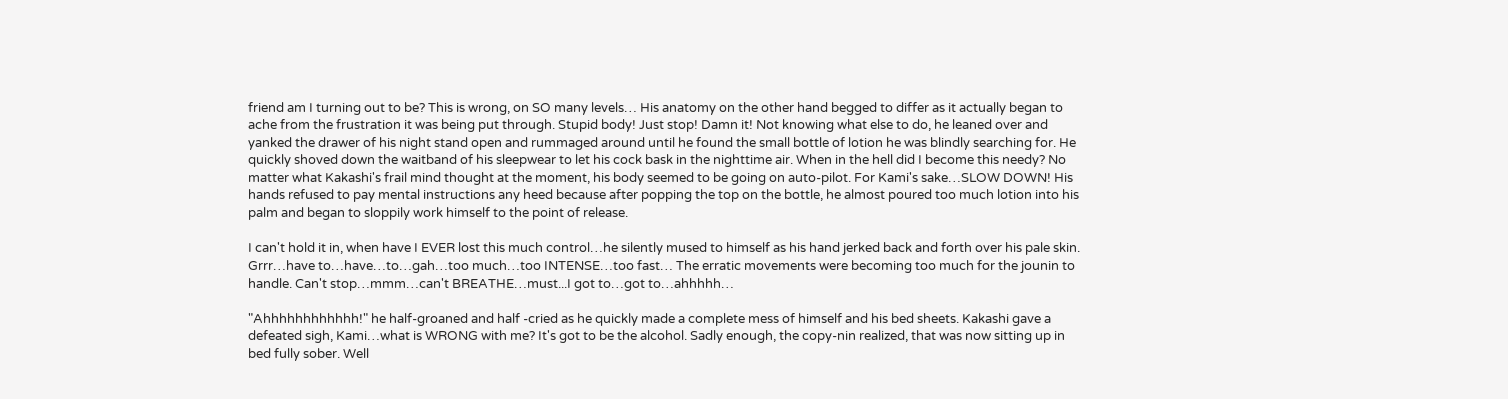friend am I turning out to be? This is wrong, on SO many levels… His anatomy on the other hand begged to differ as it actually began to ache from the frustration it was being put through. Stupid body! Just stop! Damn it! Not knowing what else to do, he leaned over and yanked the drawer of his night stand open and rummaged around until he found the small bottle of lotion he was blindly searching for. He quickly shoved down the waitband of his sleepwear to let his cock bask in the nighttime air. When in the hell did I become this needy? No matter what Kakashi's frail mind thought at the moment, his body seemed to be going on auto-pilot. For Kami's sake…SLOW DOWN! His hands refused to pay mental instructions any heed because after popping the top on the bottle, he almost poured too much lotion into his palm and began to sloppily work himself to the point of release.

I can't hold it in, when have I EVER lost this much control…he silently mused to himself as his hand jerked back and forth over his pale skin. Grrr…have to…have…to…gah…too much…too INTENSE…too fast… The erratic movements were becoming too much for the jounin to handle. Can't stop…mmm…can't BREATHE…must...I got to…got to…ahhhhh…

"Ahhhhhhhhhhhh!" he half-groaned and half -cried as he quickly made a complete mess of himself and his bed sheets. Kakashi gave a defeated sigh, Kami…what is WRONG with me? It's got to be the alcohol. Sadly enough, the copy-nin realized, that was now sitting up in bed fully sober. Well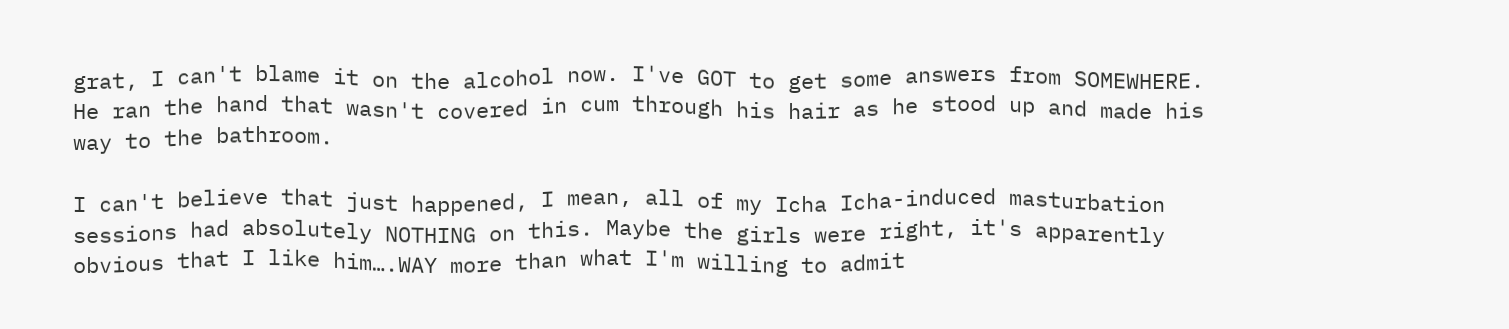grat, I can't blame it on the alcohol now. I've GOT to get some answers from SOMEWHERE. He ran the hand that wasn't covered in cum through his hair as he stood up and made his way to the bathroom.

I can't believe that just happened, I mean, all of my Icha Icha-induced masturbation sessions had absolutely NOTHING on this. Maybe the girls were right, it's apparently obvious that I like him….WAY more than what I'm willing to admit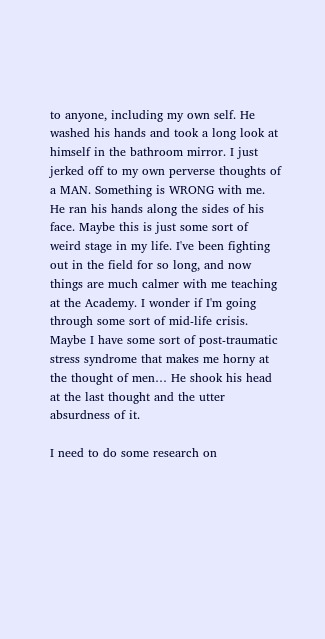to anyone, including my own self. He washed his hands and took a long look at himself in the bathroom mirror. I just jerked off to my own perverse thoughts of a MAN. Something is WRONG with me. He ran his hands along the sides of his face. Maybe this is just some sort of weird stage in my life. I've been fighting out in the field for so long, and now things are much calmer with me teaching at the Academy. I wonder if I'm going through some sort of mid-life crisis. Maybe I have some sort of post-traumatic stress syndrome that makes me horny at the thought of men… He shook his head at the last thought and the utter absurdness of it.

I need to do some research on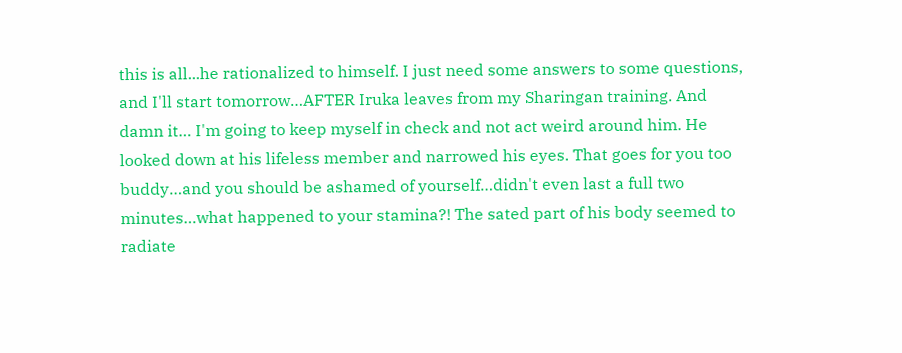this is all...he rationalized to himself. I just need some answers to some questions, and I'll start tomorrow…AFTER Iruka leaves from my Sharingan training. And damn it… I'm going to keep myself in check and not act weird around him. He looked down at his lifeless member and narrowed his eyes. That goes for you too buddy…and you should be ashamed of yourself…didn't even last a full two minutes…what happened to your stamina?! The sated part of his body seemed to radiate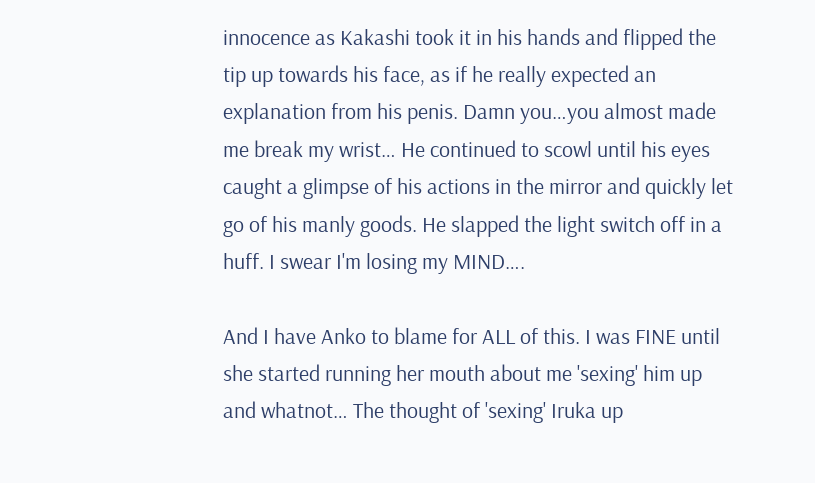innocence as Kakashi took it in his hands and flipped the tip up towards his face, as if he really expected an explanation from his penis. Damn you…you almost made me break my wrist… He continued to scowl until his eyes caught a glimpse of his actions in the mirror and quickly let go of his manly goods. He slapped the light switch off in a huff. I swear I'm losing my MIND….

And I have Anko to blame for ALL of this. I was FINE until she started running her mouth about me 'sexing' him up and whatnot… The thought of 'sexing' Iruka up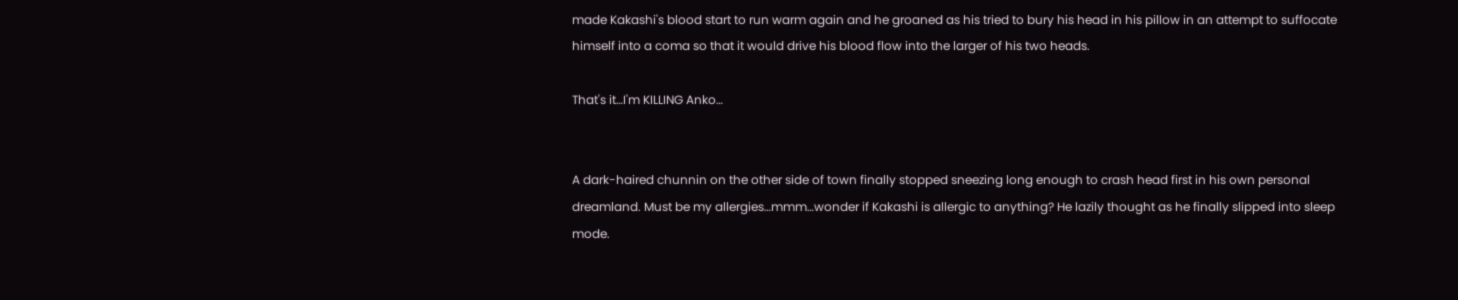made Kakashi's blood start to run warm again and he groaned as his tried to bury his head in his pillow in an attempt to suffocate himself into a coma so that it would drive his blood flow into the larger of his two heads.

That's it…I'm KILLING Anko…


A dark-haired chunnin on the other side of town finally stopped sneezing long enough to crash head first in his own personal dreamland. Must be my allergies…mmm…wonder if Kakashi is allergic to anything? He lazily thought as he finally slipped into sleep mode.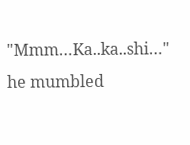"Mmm…Ka..ka..shi…" he mumbled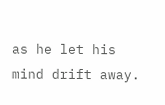as he let his mind drift away.